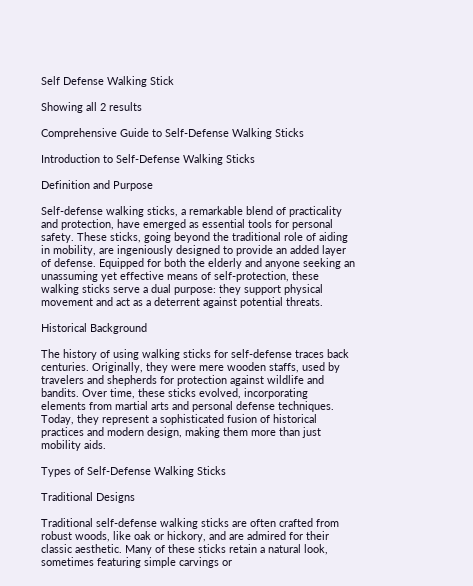Self Defense Walking Stick

Showing all 2 results

Comprehensive Guide to Self-Defense Walking Sticks

Introduction to Self-Defense Walking Sticks

Definition and Purpose

Self-defense walking sticks, a remarkable blend of practicality and protection, have emerged as essential tools for personal safety. These sticks, going beyond the traditional role of aiding in mobility, are ingeniously designed to provide an added layer of defense. Equipped for both the elderly and anyone seeking an unassuming yet effective means of self-protection, these walking sticks serve a dual purpose: they support physical movement and act as a deterrent against potential threats.

Historical Background

The history of using walking sticks for self-defense traces back centuries. Originally, they were mere wooden staffs, used by travelers and shepherds for protection against wildlife and bandits. Over time, these sticks evolved, incorporating elements from martial arts and personal defense techniques. Today, they represent a sophisticated fusion of historical practices and modern design, making them more than just mobility aids.

Types of Self-Defense Walking Sticks

Traditional Designs

Traditional self-defense walking sticks are often crafted from robust woods, like oak or hickory, and are admired for their classic aesthetic. Many of these sticks retain a natural look, sometimes featuring simple carvings or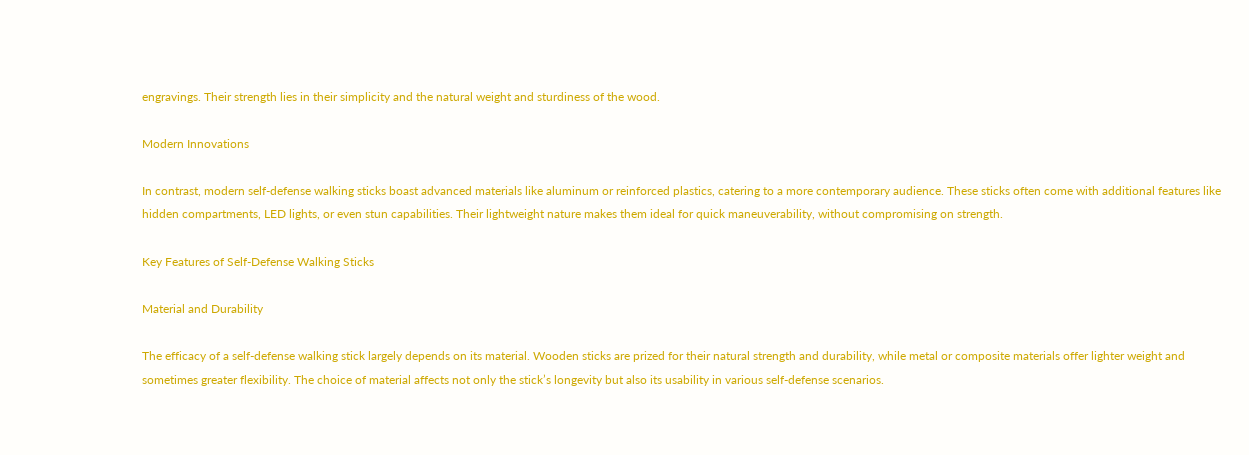engravings. Their strength lies in their simplicity and the natural weight and sturdiness of the wood.

Modern Innovations

In contrast, modern self-defense walking sticks boast advanced materials like aluminum or reinforced plastics, catering to a more contemporary audience. These sticks often come with additional features like hidden compartments, LED lights, or even stun capabilities. Their lightweight nature makes them ideal for quick maneuverability, without compromising on strength.

Key Features of Self-Defense Walking Sticks

Material and Durability

The efficacy of a self-defense walking stick largely depends on its material. Wooden sticks are prized for their natural strength and durability, while metal or composite materials offer lighter weight and sometimes greater flexibility. The choice of material affects not only the stick’s longevity but also its usability in various self-defense scenarios.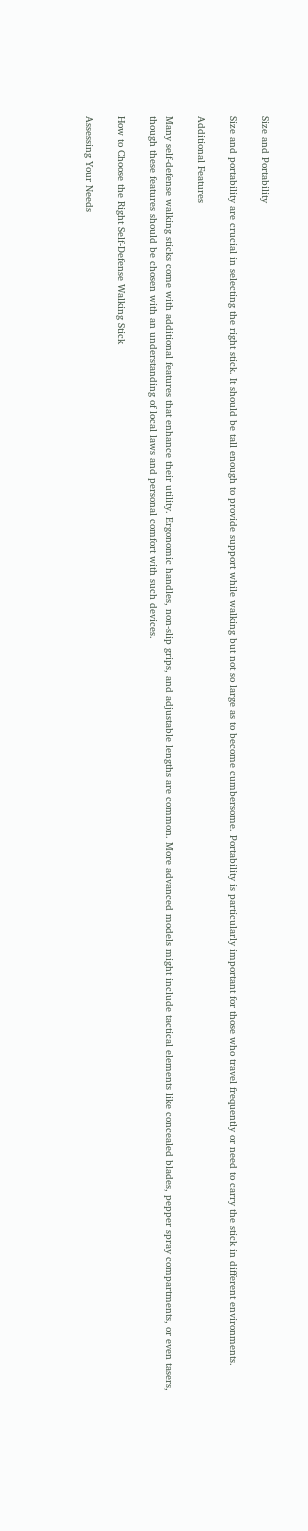Size and Portability

Size and portability are crucial in selecting the right stick. It should be tall enough to provide support while walking but not so large as to become cumbersome. Portability is particularly important for those who travel frequently or need to carry the stick in different environments.

Additional Features

Many self-defense walking sticks come with additional features that enhance their utility. Ergonomic handles, non-slip grips, and adjustable lengths are common. More advanced models might include tactical elements like concealed blades, pepper spray compartments, or even tasers, though these features should be chosen with an understanding of local laws and personal comfort with such devices.

How to Choose the Right Self-Defense Walking Stick

Assessing Your Needs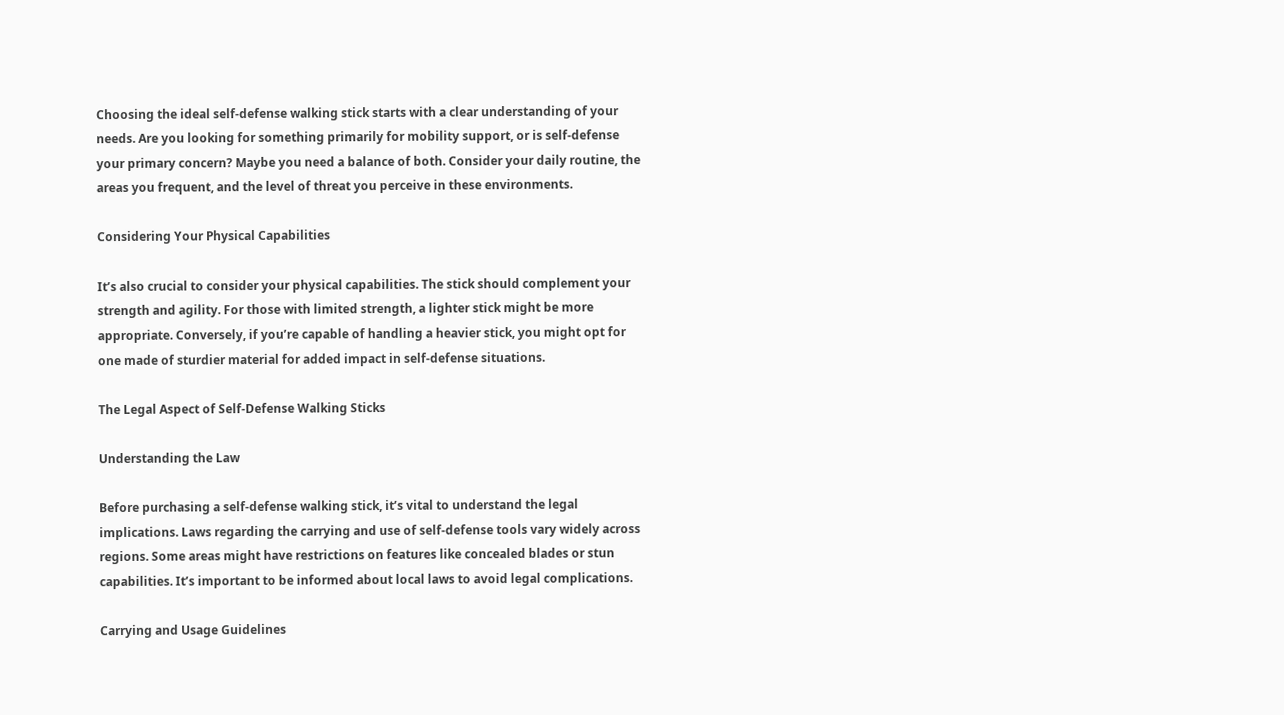Choosing the ideal self-defense walking stick starts with a clear understanding of your needs. Are you looking for something primarily for mobility support, or is self-defense your primary concern? Maybe you need a balance of both. Consider your daily routine, the areas you frequent, and the level of threat you perceive in these environments.

Considering Your Physical Capabilities

It’s also crucial to consider your physical capabilities. The stick should complement your strength and agility. For those with limited strength, a lighter stick might be more appropriate. Conversely, if you’re capable of handling a heavier stick, you might opt for one made of sturdier material for added impact in self-defense situations.

The Legal Aspect of Self-Defense Walking Sticks

Understanding the Law

Before purchasing a self-defense walking stick, it’s vital to understand the legal implications. Laws regarding the carrying and use of self-defense tools vary widely across regions. Some areas might have restrictions on features like concealed blades or stun capabilities. It’s important to be informed about local laws to avoid legal complications.

Carrying and Usage Guidelines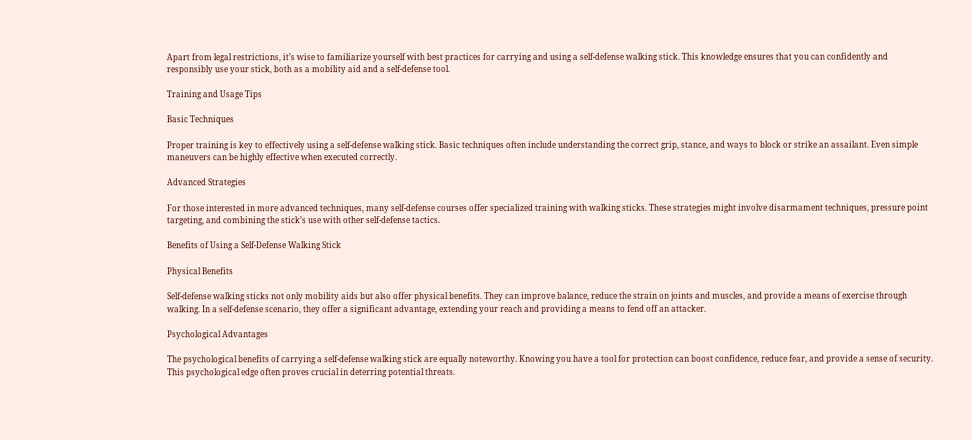Apart from legal restrictions, it’s wise to familiarize yourself with best practices for carrying and using a self-defense walking stick. This knowledge ensures that you can confidently and responsibly use your stick, both as a mobility aid and a self-defense tool.

Training and Usage Tips

Basic Techniques

Proper training is key to effectively using a self-defense walking stick. Basic techniques often include understanding the correct grip, stance, and ways to block or strike an assailant. Even simple maneuvers can be highly effective when executed correctly.

Advanced Strategies

For those interested in more advanced techniques, many self-defense courses offer specialized training with walking sticks. These strategies might involve disarmament techniques, pressure point targeting, and combining the stick’s use with other self-defense tactics.

Benefits of Using a Self-Defense Walking Stick

Physical Benefits

Self-defense walking sticks not only mobility aids but also offer physical benefits. They can improve balance, reduce the strain on joints and muscles, and provide a means of exercise through walking. In a self-defense scenario, they offer a significant advantage, extending your reach and providing a means to fend off an attacker.

Psychological Advantages

The psychological benefits of carrying a self-defense walking stick are equally noteworthy. Knowing you have a tool for protection can boost confidence, reduce fear, and provide a sense of security. This psychological edge often proves crucial in deterring potential threats.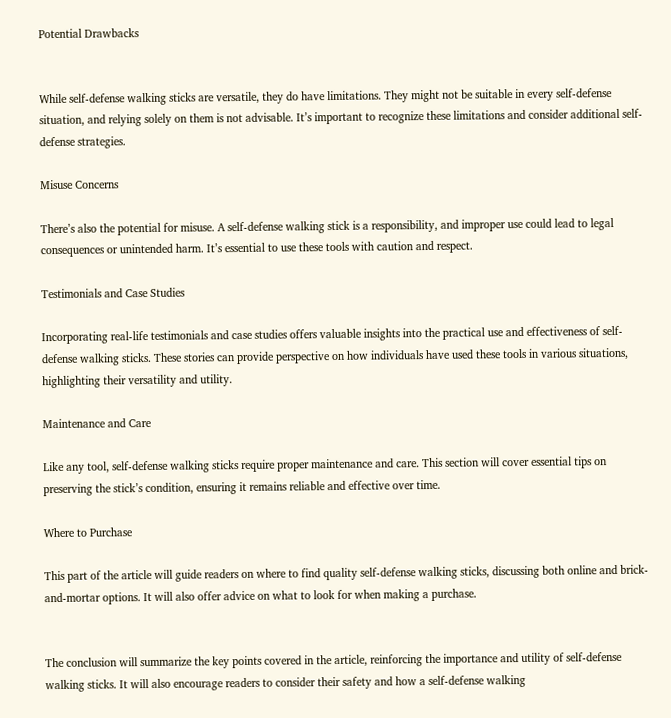Potential Drawbacks


While self-defense walking sticks are versatile, they do have limitations. They might not be suitable in every self-defense situation, and relying solely on them is not advisable. It’s important to recognize these limitations and consider additional self-defense strategies.

Misuse Concerns

There’s also the potential for misuse. A self-defense walking stick is a responsibility, and improper use could lead to legal consequences or unintended harm. It’s essential to use these tools with caution and respect.

Testimonials and Case Studies

Incorporating real-life testimonials and case studies offers valuable insights into the practical use and effectiveness of self-defense walking sticks. These stories can provide perspective on how individuals have used these tools in various situations, highlighting their versatility and utility.

Maintenance and Care

Like any tool, self-defense walking sticks require proper maintenance and care. This section will cover essential tips on preserving the stick’s condition, ensuring it remains reliable and effective over time.

Where to Purchase

This part of the article will guide readers on where to find quality self-defense walking sticks, discussing both online and brick-and-mortar options. It will also offer advice on what to look for when making a purchase.


The conclusion will summarize the key points covered in the article, reinforcing the importance and utility of self-defense walking sticks. It will also encourage readers to consider their safety and how a self-defense walking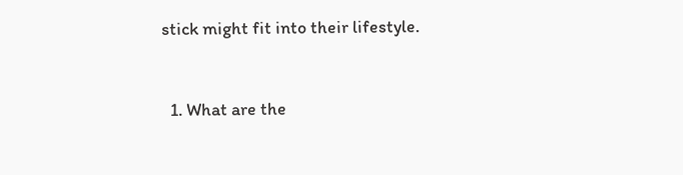stick might fit into their lifestyle.


  1. What are the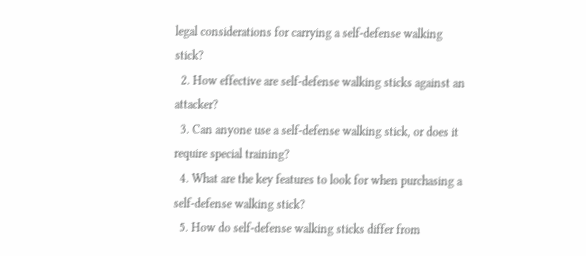legal considerations for carrying a self-defense walking stick?
  2. How effective are self-defense walking sticks against an attacker?
  3. Can anyone use a self-defense walking stick, or does it require special training?
  4. What are the key features to look for when purchasing a self-defense walking stick?
  5. How do self-defense walking sticks differ from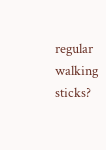regular walking sticks?